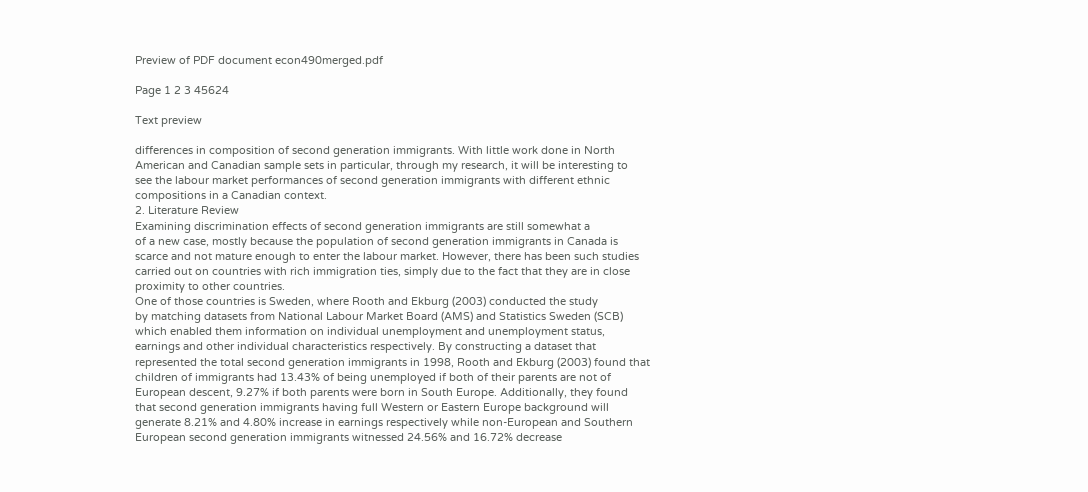Preview of PDF document econ490merged.pdf

Page 1 2 3 45624

Text preview

differences in composition of second generation immigrants. With little work done in North
American and Canadian sample sets in particular, through my research, it will be interesting to
see the labour market performances of second generation immigrants with different ethnic
compositions in a Canadian context.
2. Literature Review
Examining discrimination effects of second generation immigrants are still somewhat a
of a new case, mostly because the population of second generation immigrants in Canada is
scarce and not mature enough to enter the labour market. However, there has been such studies
carried out on countries with rich immigration ties, simply due to the fact that they are in close
proximity to other countries.
One of those countries is Sweden, where Rooth and Ekburg (2003) conducted the study
by matching datasets from National Labour Market Board (AMS) and Statistics Sweden (SCB)
which enabled them information on individual unemployment and unemployment status,
earnings and other individual characteristics respectively. By constructing a dataset that
represented the total second generation immigrants in 1998, Rooth and Ekburg (2003) found that
children of immigrants had 13.43% of being unemployed if both of their parents are not of
European descent, 9.27% if both parents were born in South Europe. Additionally, they found
that second generation immigrants having full Western or Eastern Europe background will
generate 8.21% and 4.80% increase in earnings respectively while non-European and Southern
European second generation immigrants witnessed 24.56% and 16.72% decrease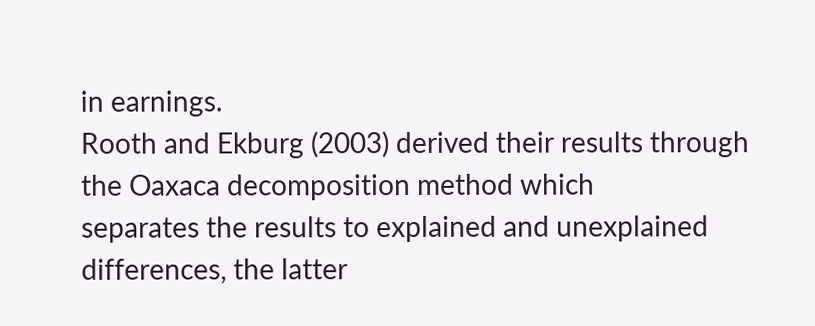in earnings.
Rooth and Ekburg (2003) derived their results through the Oaxaca decomposition method which
separates the results to explained and unexplained differences, the latter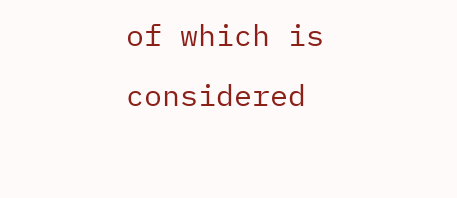of which is considered